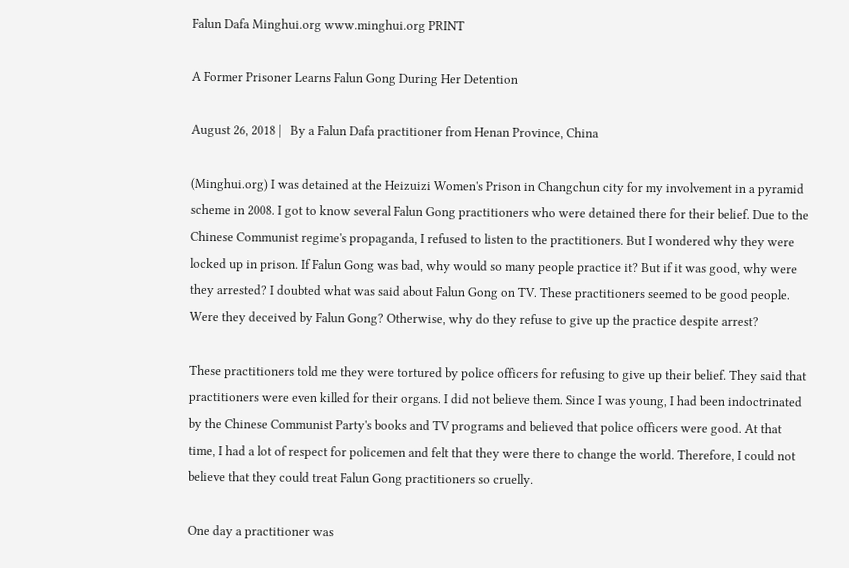Falun Dafa Minghui.org www.minghui.org PRINT

A Former Prisoner Learns Falun Gong During Her Detention

August 26, 2018 |   By a Falun Dafa practitioner from Henan Province, China

(Minghui.org) I was detained at the Heizuizi Women's Prison in Changchun city for my involvement in a pyramid scheme in 2008. I got to know several Falun Gong practitioners who were detained there for their belief. Due to the Chinese Communist regime's propaganda, I refused to listen to the practitioners. But I wondered why they were locked up in prison. If Falun Gong was bad, why would so many people practice it? But if it was good, why were they arrested? I doubted what was said about Falun Gong on TV. These practitioners seemed to be good people. Were they deceived by Falun Gong? Otherwise, why do they refuse to give up the practice despite arrest?

These practitioners told me they were tortured by police officers for refusing to give up their belief. They said that practitioners were even killed for their organs. I did not believe them. Since I was young, I had been indoctrinated by the Chinese Communist Party's books and TV programs and believed that police officers were good. At that time, I had a lot of respect for policemen and felt that they were there to change the world. Therefore, I could not believe that they could treat Falun Gong practitioners so cruelly.

One day a practitioner was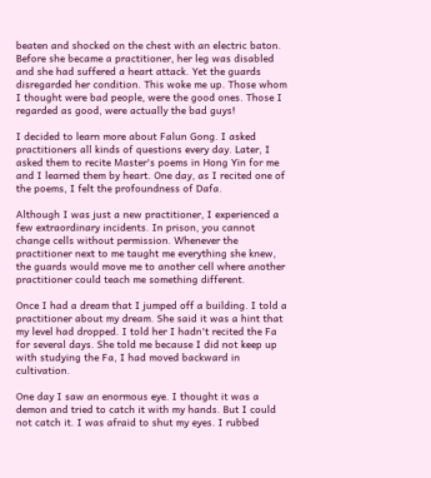beaten and shocked on the chest with an electric baton. Before she became a practitioner, her leg was disabled and she had suffered a heart attack. Yet the guards disregarded her condition. This woke me up. Those whom I thought were bad people, were the good ones. Those I regarded as good, were actually the bad guys!

I decided to learn more about Falun Gong. I asked practitioners all kinds of questions every day. Later, I asked them to recite Master's poems in Hong Yin for me and I learned them by heart. One day, as I recited one of the poems, I felt the profoundness of Dafa.

Although I was just a new practitioner, I experienced a few extraordinary incidents. In prison, you cannot change cells without permission. Whenever the practitioner next to me taught me everything she knew, the guards would move me to another cell where another practitioner could teach me something different.

Once I had a dream that I jumped off a building. I told a practitioner about my dream. She said it was a hint that my level had dropped. I told her I hadn't recited the Fa for several days. She told me because I did not keep up with studying the Fa, I had moved backward in cultivation.

One day I saw an enormous eye. I thought it was a demon and tried to catch it with my hands. But I could not catch it. I was afraid to shut my eyes. I rubbed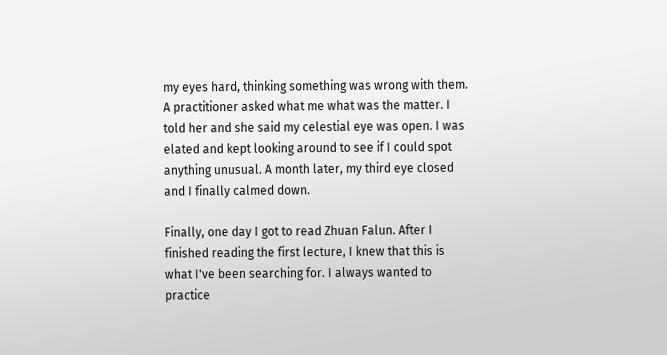my eyes hard, thinking something was wrong with them. A practitioner asked what me what was the matter. I told her and she said my celestial eye was open. I was elated and kept looking around to see if I could spot anything unusual. A month later, my third eye closed and I finally calmed down.

Finally, one day I got to read Zhuan Falun. After I finished reading the first lecture, I knew that this is what I've been searching for. I always wanted to practice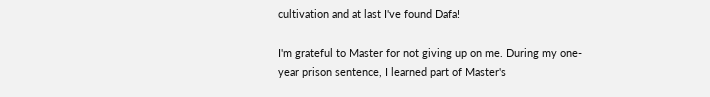cultivation and at last I've found Dafa!

I'm grateful to Master for not giving up on me. During my one-year prison sentence, I learned part of Master's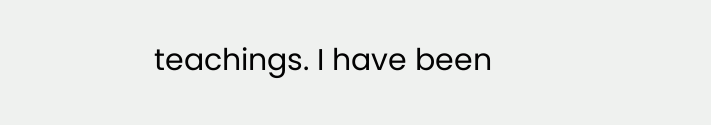teachings. I have been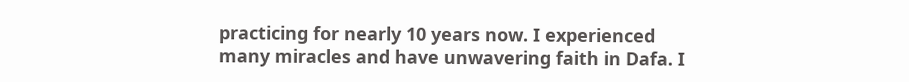practicing for nearly 10 years now. I experienced many miracles and have unwavering faith in Dafa. I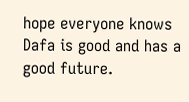hope everyone knows Dafa is good and has a good future.